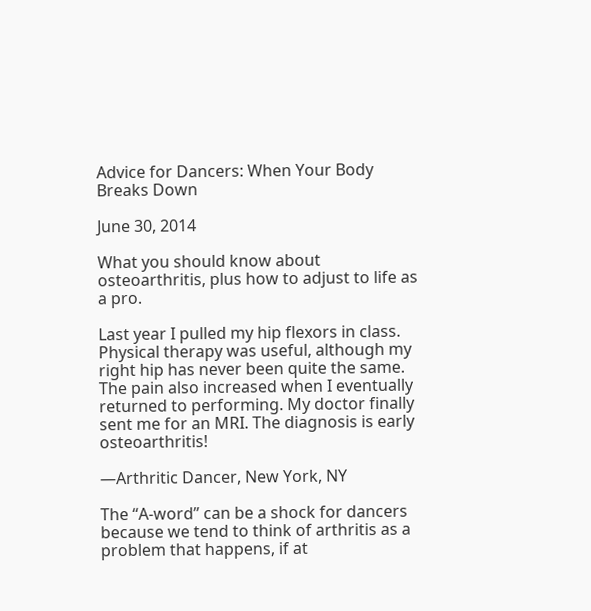Advice for Dancers: When Your Body Breaks Down

June 30, 2014

What you should know about osteoarthritis, plus how to adjust to life as a pro.

Last year I pulled my hip flexors in class. Physical therapy was useful, although my right hip has never been quite the same. The pain also increased when I eventually returned to performing. My doctor finally sent me for an MRI. The diagnosis is early osteoarthritis!

—Arthritic Dancer, New York, NY

The “A-word” can be a shock for dancers because we tend to think of arthritis as a problem that happens, if at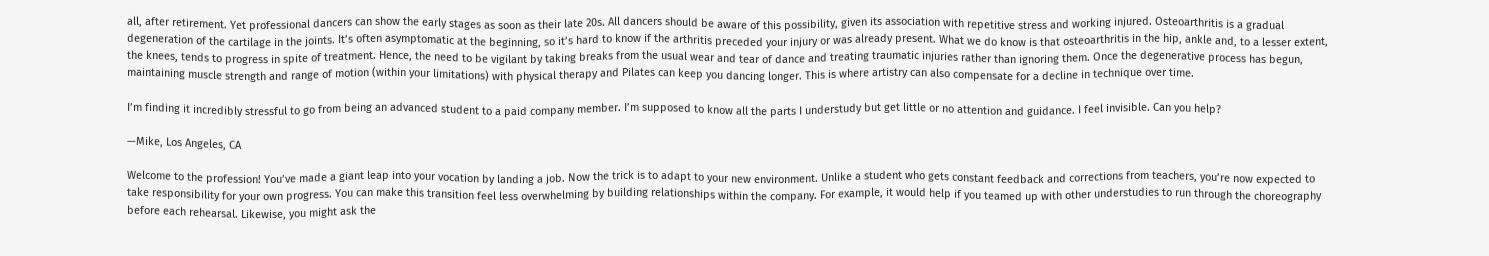all, after retirement. Yet professional dancers can show the early stages as soon as their late 20s. All dancers should be aware of this possibility, given its association with repetitive stress and working injured. Osteoarthritis is a gradual degeneration of the cartilage in the joints. It’s often asymptomatic at the beginning, so it’s hard to know if the arthritis preceded your injury or was already present. What we do know is that osteoarthritis in the hip, ankle and, to a lesser extent, the knees, tends to progress in spite of treatment. Hence, the need to be vigilant by taking breaks from the usual wear and tear of dance and treating traumatic injuries rather than ignoring them. Once the degenerative process has begun, maintaining muscle strength and range of motion (within your limitations) with physical therapy and Pilates can keep you dancing longer. This is where artistry can also compensate for a decline in technique over time.

I’m finding it incredibly stressful to go from being an advanced student to a paid company member. I’m supposed to know all the parts I understudy but get little or no attention and guidance. I feel invisible. Can you help?

—Mike, Los Angeles, CA

Welcome to the profession! You’ve made a giant leap into your vocation by landing a job. Now the trick is to adapt to your new environment. Unlike a student who gets constant feedback and corrections from teachers, you’re now expected to take responsibility for your own progress. You can make this transition feel less overwhelming by building relationships within the company. For example, it would help if you teamed up with other understudies to run through the choreography before each rehearsal. Likewise, you might ask the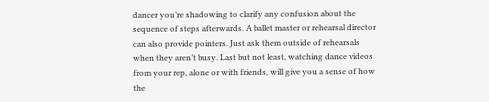dancer you’re shadowing to clarify any confusion about the sequence of steps afterwards. A ballet master or rehearsal director can also provide pointers. Just ask them outside of rehearsals when they aren’t busy. Last but not least, watching dance videos from your rep, alone or with friends, will give you a sense of how the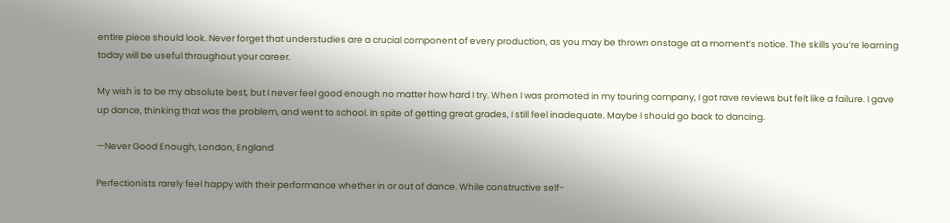entire piece should look. Never forget that understudies are a crucial component of every production, as you may be thrown onstage at a moment’s notice. The skills you’re learning today will be useful throughout your career.

My wish is to be my absolute best, but I never feel good enough no matter how hard I try. When I was promoted in my touring company, I got rave reviews but felt like a failure. I gave up dance, thinking that was the problem, and went to school. In spite of getting great grades, I still feel inadequate. Maybe I should go back to dancing.

—Never Good Enough, London, England

Perfectionists rarely feel happy with their performance whether in or out of dance. While constructive self-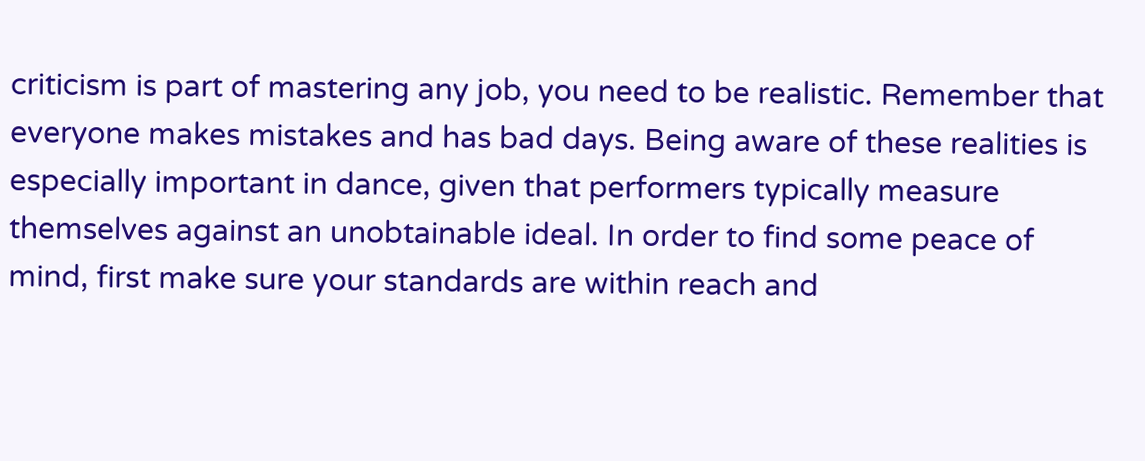criticism is part of mastering any job, you need to be realistic. Remember that everyone makes mistakes and has bad days. Being aware of these realities is especially important in dance, given that performers typically measure themselves against an unobtainable ideal. In order to find some peace of mind, first make sure your standards are within reach and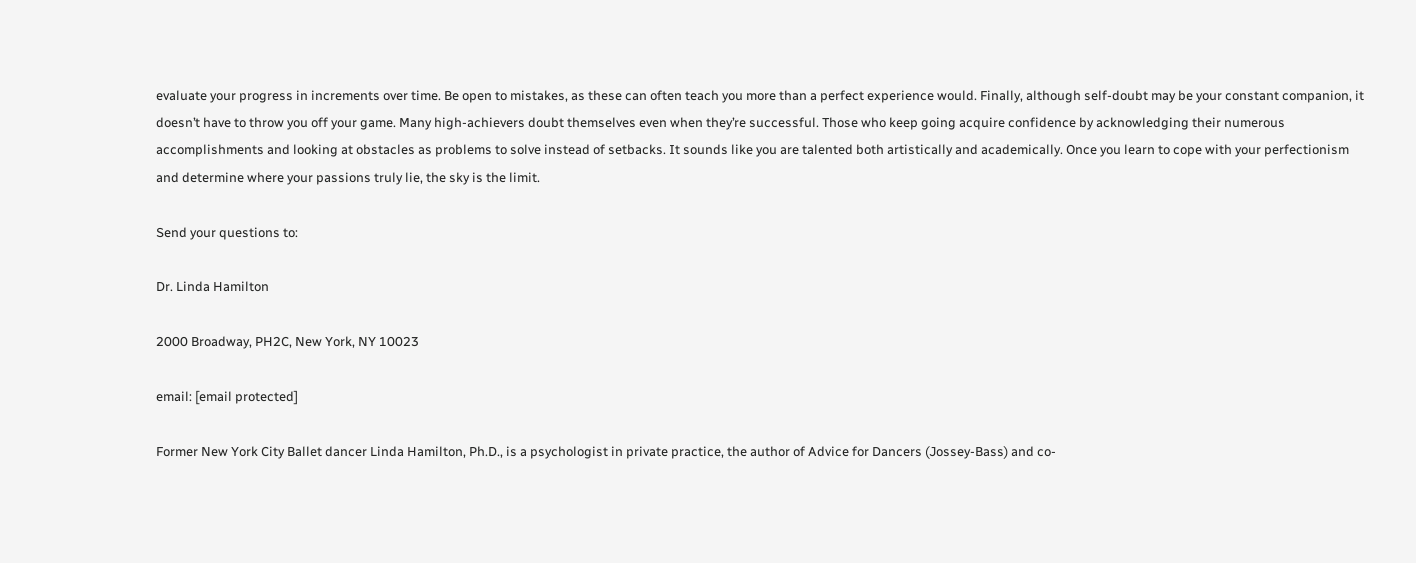evaluate your progress in increments over time. Be open to mistakes, as these can often teach you more than a perfect experience would. Finally, although self-doubt may be your constant companion, it doesn’t have to throw you off your game. Many high-achievers doubt themselves even when they’re successful. Those who keep going acquire confidence by acknowledging their numerous accomplishments and looking at obstacles as problems to solve instead of setbacks. It sounds like you are talented both artistically and academically. Once you learn to cope with your perfectionism and determine where your passions truly lie, the sky is the limit.

Send your questions to:

Dr. Linda Hamilton

2000 Broadway, PH2C, New York, NY 10023

email: [email protected]

Former New York City Ballet dancer Linda Hamilton, Ph.D., is a psychologist in private practice, the author of Advice for Dancers (Jossey-Bass) and co-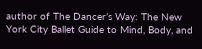author of The Dancer’s Way: The New York City Ballet Guide to Mind, Body, and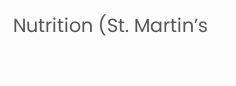Nutrition (St. Martin’s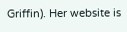Griffin). Her website is